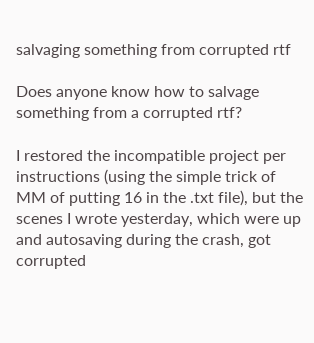salvaging something from corrupted rtf

Does anyone know how to salvage something from a corrupted rtf?

I restored the incompatible project per instructions (using the simple trick of MM of putting 16 in the .txt file), but the scenes I wrote yesterday, which were up and autosaving during the crash, got corrupted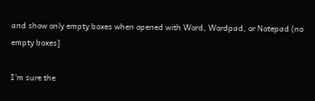and show only empty boxes when opened with Word, Wordpad, or Notepad (no empty boxes]

I’m sure the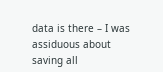data is there – I was assiduous about saving all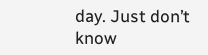day. Just don’t know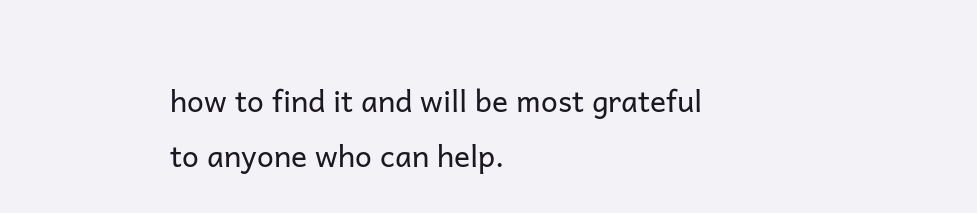how to find it and will be most grateful to anyone who can help.